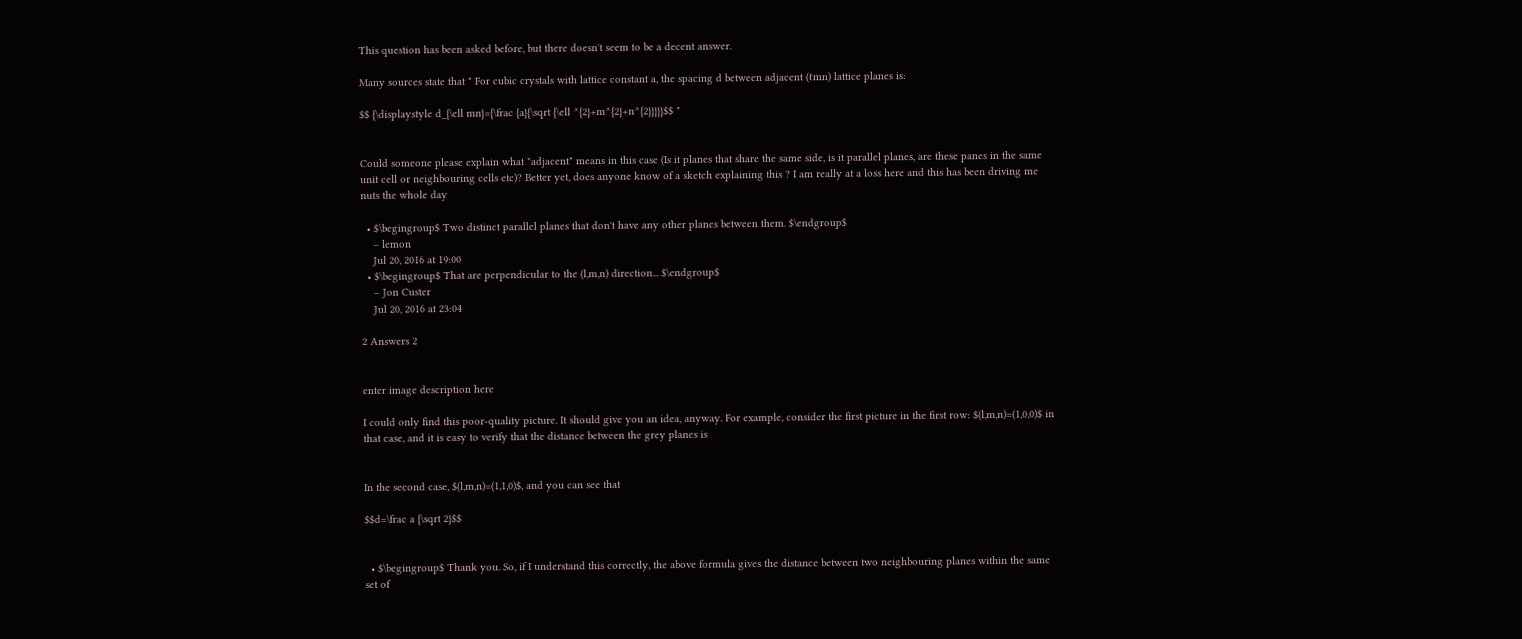This question has been asked before, but there doesn't seem to be a decent answer.

Many sources state that " For cubic crystals with lattice constant a, the spacing d between adjacent (ℓmn) lattice planes is:

$$ {\displaystyle d_{\ell mn}={\frac {a}{\sqrt {\ell ^{2}+m^{2}+n^{2}}}}}$$ "


Could someone please explain what "adjacent" means in this case (Is it planes that share the same side, is it parallel planes, are these panes in the same unit cell or neighbouring cells etc)? Better yet, does anyone know of a sketch explaining this ? I am really at a loss here and this has been driving me nuts the whole day

  • $\begingroup$ Two distinct parallel planes that don't have any other planes between them. $\endgroup$
    – lemon
    Jul 20, 2016 at 19:00
  • $\begingroup$ That are perpendicular to the (l,m,n) direction... $\endgroup$
    – Jon Custer
    Jul 20, 2016 at 23:04

2 Answers 2


enter image description here

I could only find this poor-quality picture. It should give you an idea, anyway. For example, consider the first picture in the first row: $(l,m,n)=(1,0,0)$ in that case, and it is easy to verify that the distance between the grey planes is


In the second case, $(l,m,n)=(1,1,0)$, and you can see that

$$d=\frac a {\sqrt 2}$$


  • $\begingroup$ Thank you. So, if I understand this correctly, the above formula gives the distance between two neighbouring planes within the same set of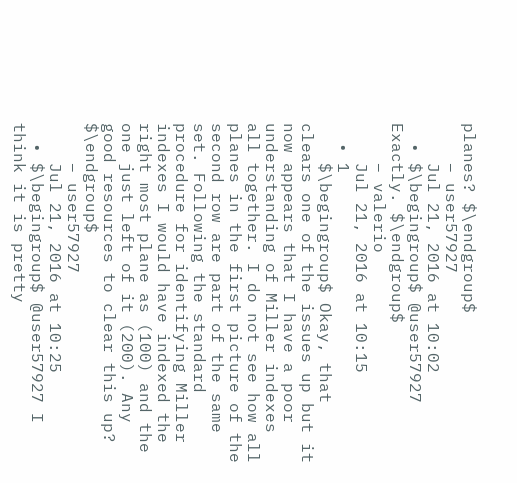planes? $\endgroup$
    – user57927
    Jul 21, 2016 at 10:02
  • $\begingroup$ @user57927 Exactly. $\endgroup$
    – valerio
    Jul 21, 2016 at 10:15
  • 1
    $\begingroup$ Okay, that clears one of the issues up but it now appears that I have a poor understanding of Miller indexes all together. I do not see how all planes in the first picture of the second row are part of the same set. Following the standard procedure for identifying Miller indexes I would have indexed the right most plane as (100) and the one just left of it (200). Any good resources to clear this up? $\endgroup$
    – user57927
    Jul 21, 2016 at 10:25
  • $\begingroup$ @user57927 I think it is pretty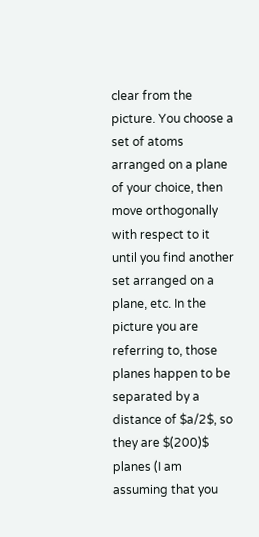clear from the picture. You choose a set of atoms arranged on a plane of your choice, then move orthogonally with respect to it until you find another set arranged on a plane, etc. In the picture you are referring to, those planes happen to be separated by a distance of $a/2$, so they are $(200)$ planes (I am assuming that you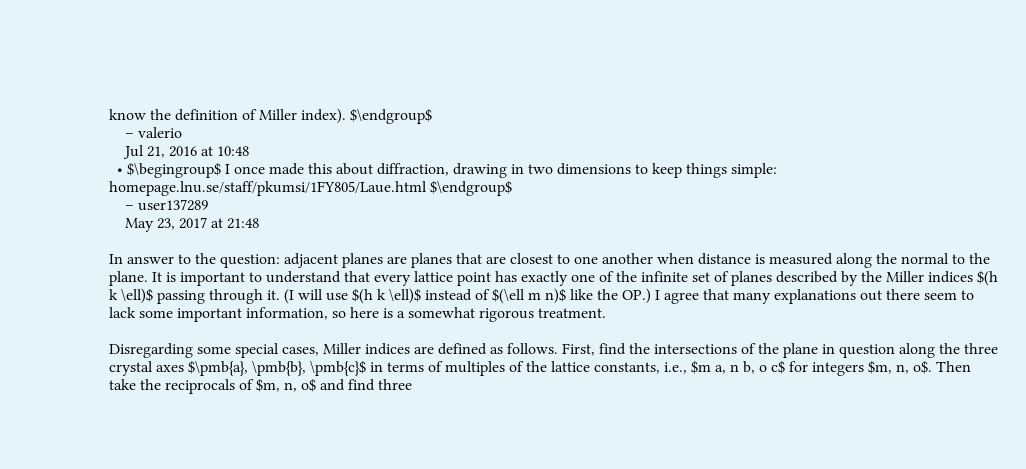know the definition of Miller index). $\endgroup$
    – valerio
    Jul 21, 2016 at 10:48
  • $\begingroup$ I once made this about diffraction, drawing in two dimensions to keep things simple: homepage.lnu.se/staff/pkumsi/1FY805/Laue.html $\endgroup$
    – user137289
    May 23, 2017 at 21:48

In answer to the question: adjacent planes are planes that are closest to one another when distance is measured along the normal to the plane. It is important to understand that every lattice point has exactly one of the infinite set of planes described by the Miller indices $(h k \ell)$ passing through it. (I will use $(h k \ell)$ instead of $(\ell m n)$ like the OP.) I agree that many explanations out there seem to lack some important information, so here is a somewhat rigorous treatment.

Disregarding some special cases, Miller indices are defined as follows. First, find the intersections of the plane in question along the three crystal axes $\pmb{a}, \pmb{b}, \pmb{c}$ in terms of multiples of the lattice constants, i.e., $m a, n b, o c$ for integers $m, n, o$. Then take the reciprocals of $m, n, o$ and find three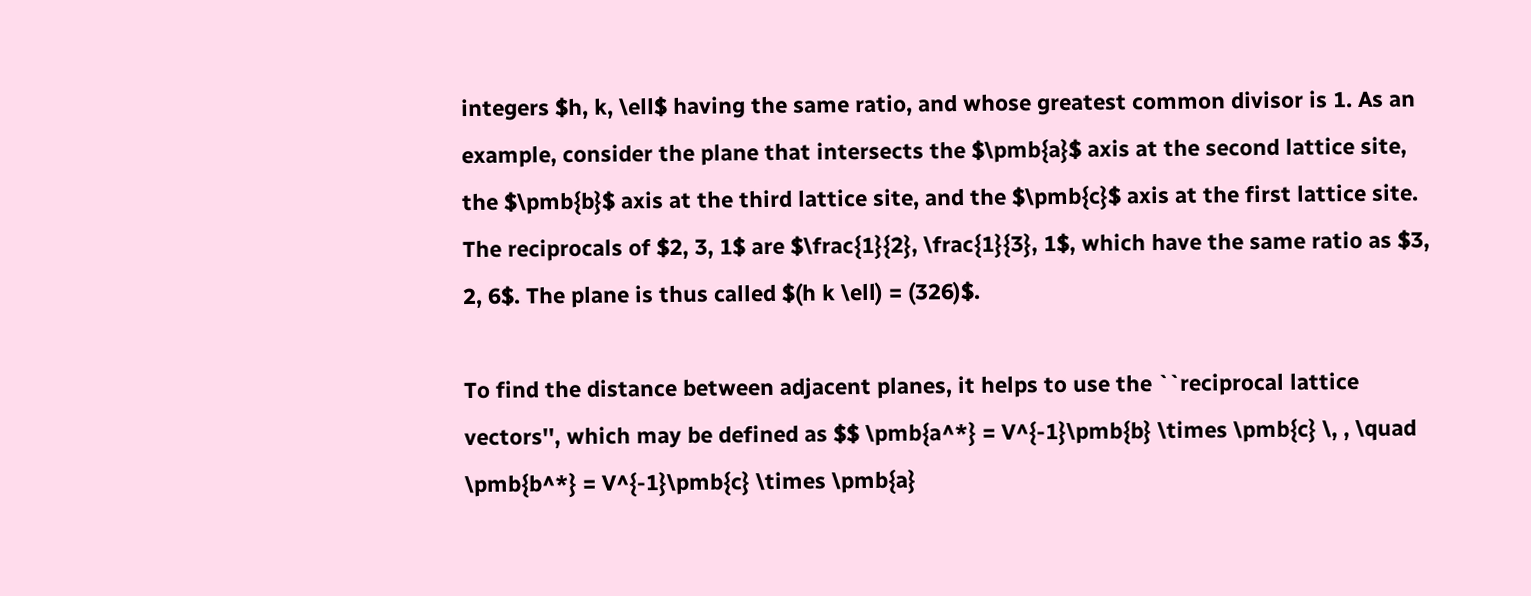integers $h, k, \ell$ having the same ratio, and whose greatest common divisor is 1. As an example, consider the plane that intersects the $\pmb{a}$ axis at the second lattice site, the $\pmb{b}$ axis at the third lattice site, and the $\pmb{c}$ axis at the first lattice site. The reciprocals of $2, 3, 1$ are $\frac{1}{2}, \frac{1}{3}, 1$, which have the same ratio as $3, 2, 6$. The plane is thus called $(h k \ell) = (326)$.

To find the distance between adjacent planes, it helps to use the ``reciprocal lattice vectors'', which may be defined as $$ \pmb{a^*} = V^{-1}\pmb{b} \times \pmb{c} \, , \quad \pmb{b^*} = V^{-1}\pmb{c} \times \pmb{a}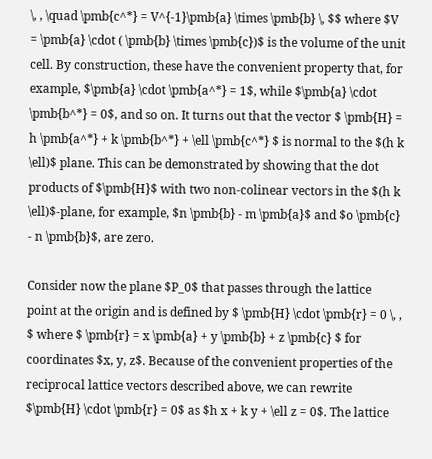\, , \quad \pmb{c^*} = V^{-1}\pmb{a} \times \pmb{b} \, $$ where $V = \pmb{a} \cdot ( \pmb{b} \times \pmb{c})$ is the volume of the unit cell. By construction, these have the convenient property that, for example, $\pmb{a} \cdot \pmb{a^*} = 1$, while $\pmb{a} \cdot \pmb{b^*} = 0$, and so on. It turns out that the vector $ \pmb{H} = h \pmb{a^*} + k \pmb{b^*} + \ell \pmb{c^*} $ is normal to the $(h k \ell)$ plane. This can be demonstrated by showing that the dot products of $\pmb{H}$ with two non-colinear vectors in the $(h k \ell)$-plane, for example, $n \pmb{b} - m \pmb{a}$ and $o \pmb{c} - n \pmb{b}$, are zero.

Consider now the plane $P_0$ that passes through the lattice point at the origin and is defined by $ \pmb{H} \cdot \pmb{r} = 0 \, , $ where $ \pmb{r} = x \pmb{a} + y \pmb{b} + z \pmb{c} $ for coordinates $x, y, z$. Because of the convenient properties of the reciprocal lattice vectors described above, we can rewrite $\pmb{H} \cdot \pmb{r} = 0$ as $h x + k y + \ell z = 0$. The lattice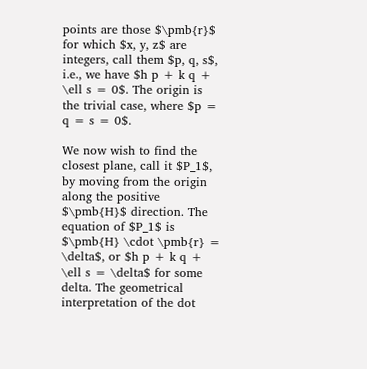points are those $\pmb{r}$ for which $x, y, z$ are integers, call them $p, q, s$, i.e., we have $h p + k q + \ell s = 0$. The origin is the trivial case, where $p = q = s = 0$.

We now wish to find the closest plane, call it $P_1$, by moving from the origin along the positive $\pmb{H}$ direction. The equation of $P_1$ is $\pmb{H} \cdot \pmb{r} = \delta$, or $h p + k q + \ell s = \delta$ for some delta. The geometrical interpretation of the dot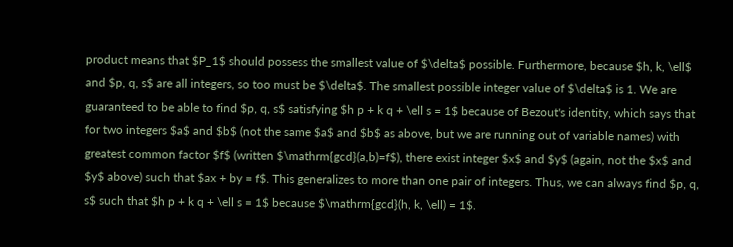product means that $P_1$ should possess the smallest value of $\delta$ possible. Furthermore, because $h, k, \ell$ and $p, q, s$ are all integers, so too must be $\delta$. The smallest possible integer value of $\delta$ is 1. We are guaranteed to be able to find $p, q, s$ satisfying $h p + k q + \ell s = 1$ because of Bezout's identity, which says that for two integers $a$ and $b$ (not the same $a$ and $b$ as above, but we are running out of variable names) with greatest common factor $f$ (written $\mathrm{gcd}(a,b)=f$), there exist integer $x$ and $y$ (again, not the $x$ and $y$ above) such that $ax + by = f$. This generalizes to more than one pair of integers. Thus, we can always find $p, q, s$ such that $h p + k q + \ell s = 1$ because $\mathrm{gcd}(h, k, \ell) = 1$.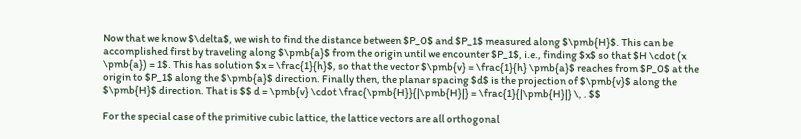Now that we know $\delta$, we wish to find the distance between $P_0$ and $P_1$ measured along $\pmb{H}$. This can be accomplished first by traveling along $\pmb{a}$ from the origin until we encounter $P_1$, i.e., finding $x$ so that $H \cdot (x \pmb{a}) = 1$. This has solution $x = \frac{1}{h}$, so that the vector $\pmb{v} = \frac{1}{h} \pmb{a}$ reaches from $P_0$ at the origin to $P_1$ along the $\pmb{a}$ direction. Finally then, the planar spacing $d$ is the projection of $\pmb{v}$ along the $\pmb{H}$ direction. That is $$ d = \pmb{v} \cdot \frac{\pmb{H}}{|\pmb{H}|} = \frac{1}{|\pmb{H}|} \, . $$

For the special case of the primitive cubic lattice, the lattice vectors are all orthogonal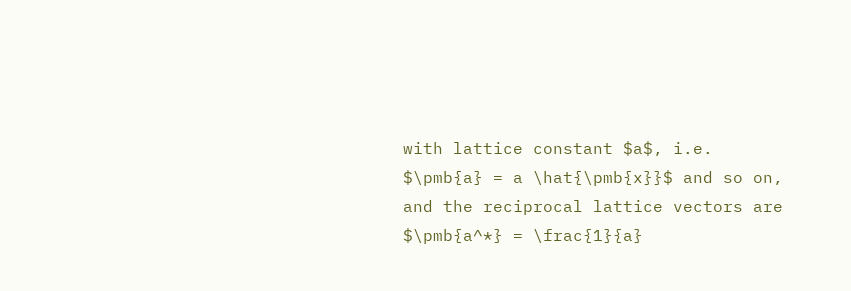with lattice constant $a$, i.e. $\pmb{a} = a \hat{\pmb{x}}$ and so on, and the reciprocal lattice vectors are $\pmb{a^*} = \frac{1}{a}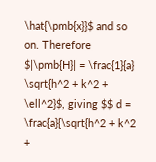\hat{\pmb{x}}$ and so on. Therefore $|\pmb{H}| = \frac{1}{a} \sqrt{h^2 + k^2 + \ell^2}$, giving $$ d = \frac{a}{\sqrt{h^2 + k^2 +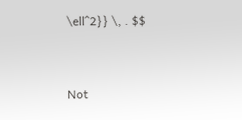\ell^2}} \, . $$


Not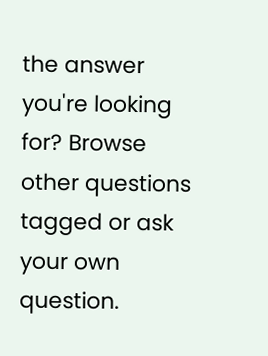the answer you're looking for? Browse other questions tagged or ask your own question.